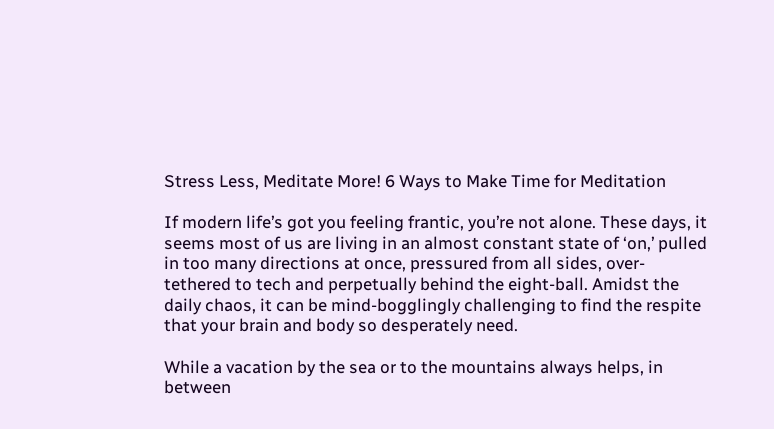Stress Less, Meditate More! 6 Ways to Make Time for Meditation

If modern life’s got you feeling frantic, you’re not alone. These days, it seems most of us are living in an almost constant state of ‘on,’ pulled in too many directions at once, pressured from all sides, over-tethered to tech and perpetually behind the eight-ball. Amidst the daily chaos, it can be mind-bogglingly challenging to find the respite that your brain and body so desperately need.

While a vacation by the sea or to the mountains always helps, in between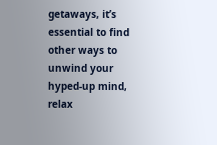getaways, it’s essential to find other ways to unwind your hyped-up mind, relax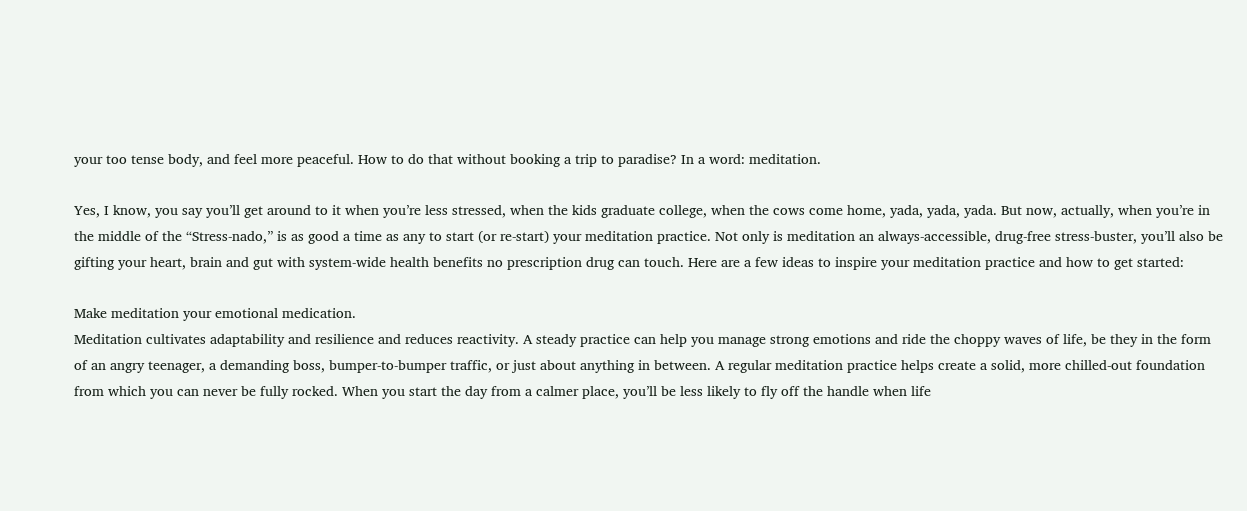your too tense body, and feel more peaceful. How to do that without booking a trip to paradise? In a word: meditation.

Yes, I know, you say you’ll get around to it when you’re less stressed, when the kids graduate college, when the cows come home, yada, yada, yada. But now, actually, when you’re in the middle of the “Stress-nado,” is as good a time as any to start (or re-start) your meditation practice. Not only is meditation an always-accessible, drug-free stress-buster, you’ll also be gifting your heart, brain and gut with system-wide health benefits no prescription drug can touch. Here are a few ideas to inspire your meditation practice and how to get started:

Make meditation your emotional medication.
Meditation cultivates adaptability and resilience and reduces reactivity. A steady practice can help you manage strong emotions and ride the choppy waves of life, be they in the form of an angry teenager, a demanding boss, bumper-to-bumper traffic, or just about anything in between. A regular meditation practice helps create a solid, more chilled-out foundation from which you can never be fully rocked. When you start the day from a calmer place, you’ll be less likely to fly off the handle when life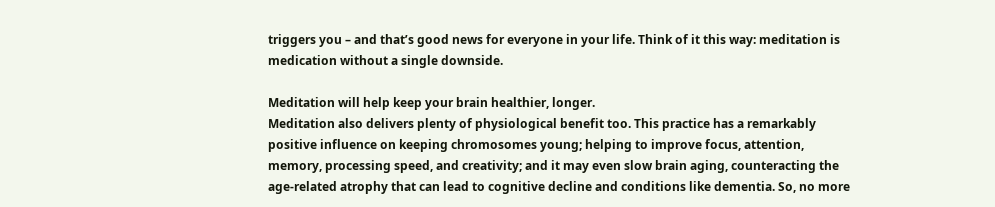triggers you – and that’s good news for everyone in your life. Think of it this way: meditation is medication without a single downside.

Meditation will help keep your brain healthier, longer.
Meditation also delivers plenty of physiological benefit too. This practice has a remarkably positive influence on keeping chromosomes young; helping to improve focus, attention, memory, processing speed, and creativity; and it may even slow brain aging, counteracting the age-related atrophy that can lead to cognitive decline and conditions like dementia. So, no more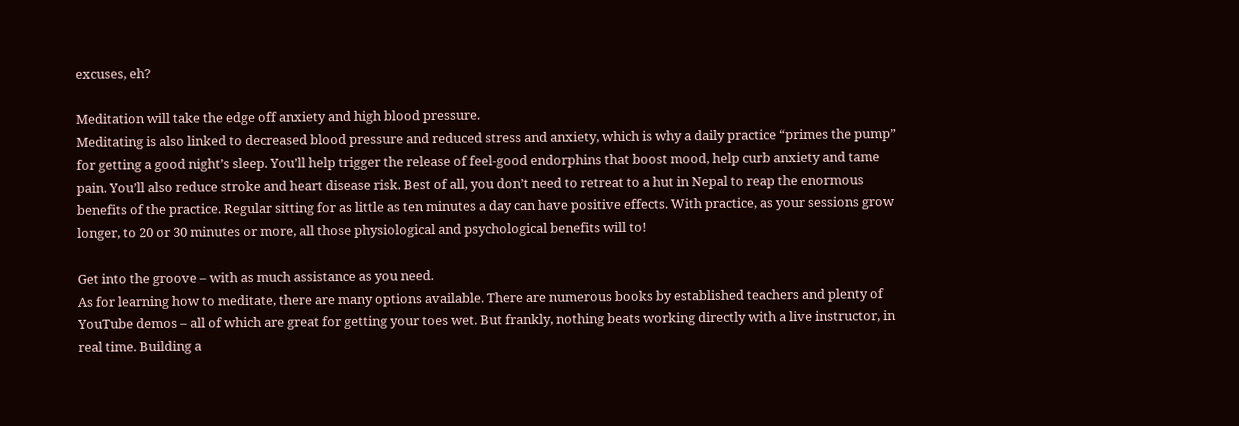excuses, eh?

Meditation will take the edge off anxiety and high blood pressure.
Meditating is also linked to decreased blood pressure and reduced stress and anxiety, which is why a daily practice “primes the pump” for getting a good night’s sleep. You’ll help trigger the release of feel-good endorphins that boost mood, help curb anxiety and tame pain. You’ll also reduce stroke and heart disease risk. Best of all, you don’t need to retreat to a hut in Nepal to reap the enormous benefits of the practice. Regular sitting for as little as ten minutes a day can have positive effects. With practice, as your sessions grow longer, to 20 or 30 minutes or more, all those physiological and psychological benefits will to!

Get into the groove – with as much assistance as you need.
As for learning how to meditate, there are many options available. There are numerous books by established teachers and plenty of YouTube demos – all of which are great for getting your toes wet. But frankly, nothing beats working directly with a live instructor, in real time. Building a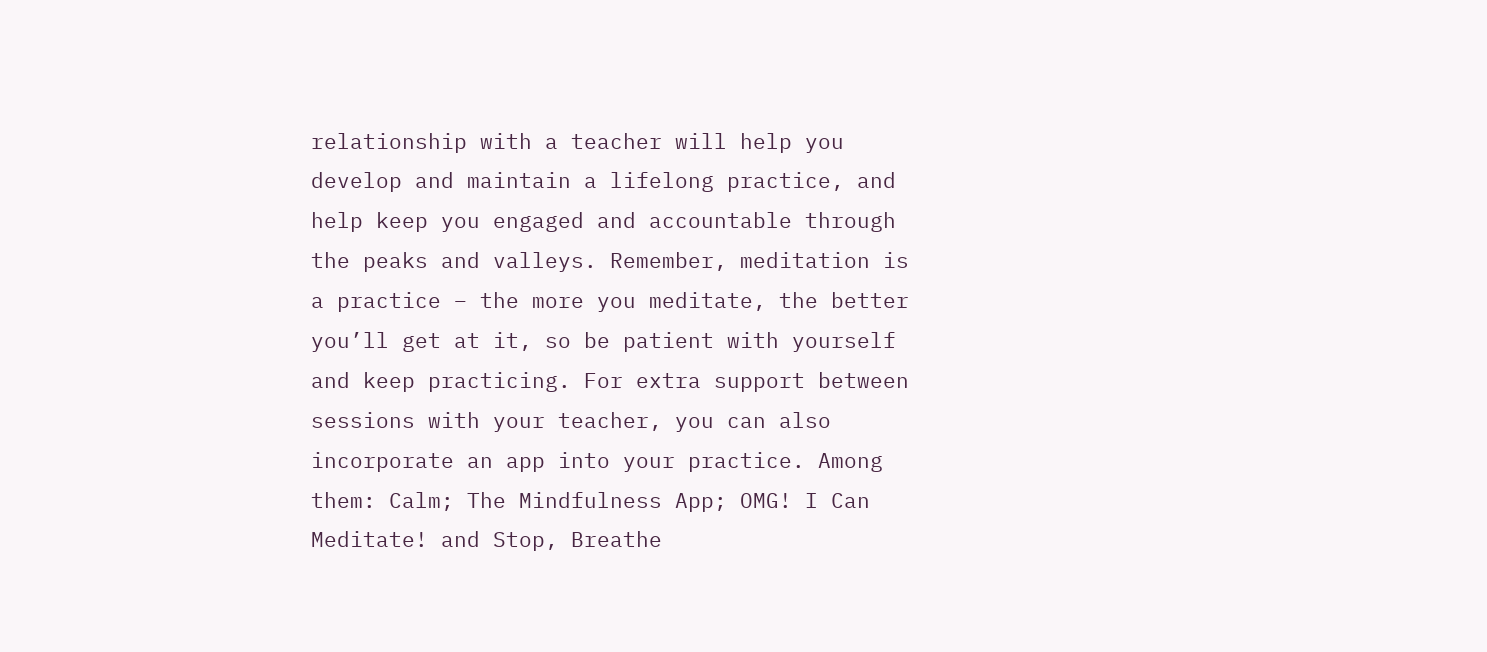relationship with a teacher will help you develop and maintain a lifelong practice, and help keep you engaged and accountable through the peaks and valleys. Remember, meditation is a practice – the more you meditate, the better you’ll get at it, so be patient with yourself and keep practicing. For extra support between sessions with your teacher, you can also incorporate an app into your practice. Among them: Calm; The Mindfulness App; OMG! I Can Meditate! and Stop, Breathe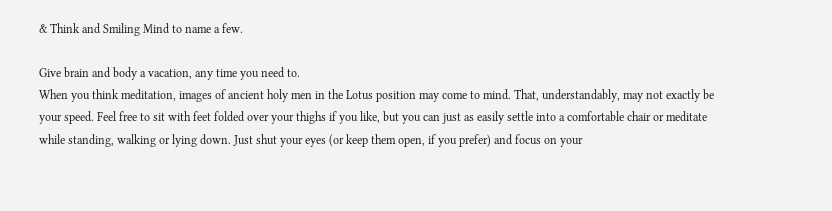& Think and Smiling Mind to name a few.

Give brain and body a vacation, any time you need to.
When you think meditation, images of ancient holy men in the Lotus position may come to mind. That, understandably, may not exactly be your speed. Feel free to sit with feet folded over your thighs if you like, but you can just as easily settle into a comfortable chair or meditate while standing, walking or lying down. Just shut your eyes (or keep them open, if you prefer) and focus on your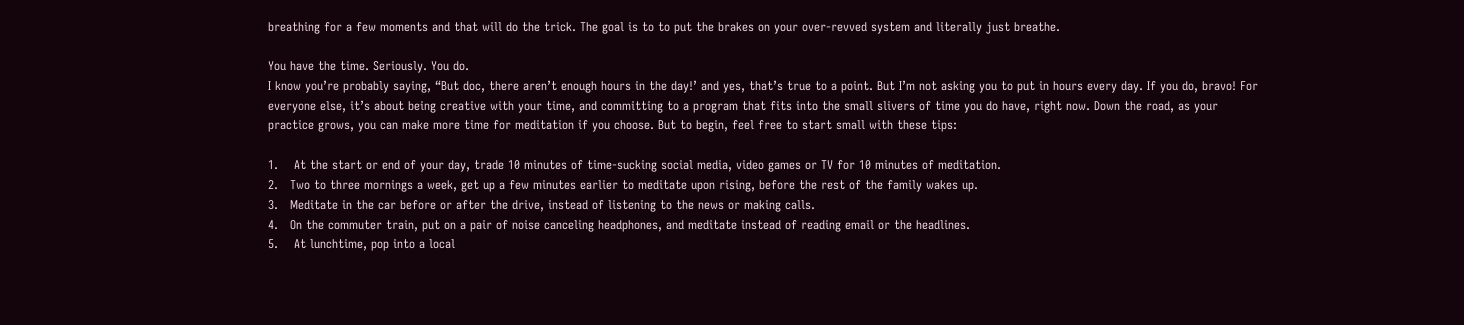breathing for a few moments and that will do the trick. The goal is to to put the brakes on your over-revved system and literally just breathe.

You have the time. Seriously. You do.
I know you’re probably saying, “But doc, there aren’t enough hours in the day!’ and yes, that’s true to a point. But I’m not asking you to put in hours every day. If you do, bravo! For everyone else, it’s about being creative with your time, and committing to a program that fits into the small slivers of time you do have, right now. Down the road, as your practice grows, you can make more time for meditation if you choose. But to begin, feel free to start small with these tips:

1.    At the start or end of your day, trade 10 minutes of time-sucking social media, video games or TV for 10 minutes of meditation.
2.   Two to three mornings a week, get up a few minutes earlier to meditate upon rising, before the rest of the family wakes up.
3.   Meditate in the car before or after the drive, instead of listening to the news or making calls.
4.   On the commuter train, put on a pair of noise canceling headphones, and meditate instead of reading email or the headlines.
5.    At lunchtime, pop into a local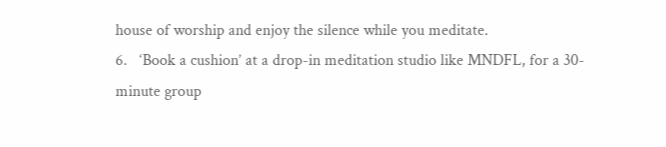house of worship and enjoy the silence while you meditate.
6.   ‘Book a cushion’ at a drop-in meditation studio like MNDFL, for a 30-minute group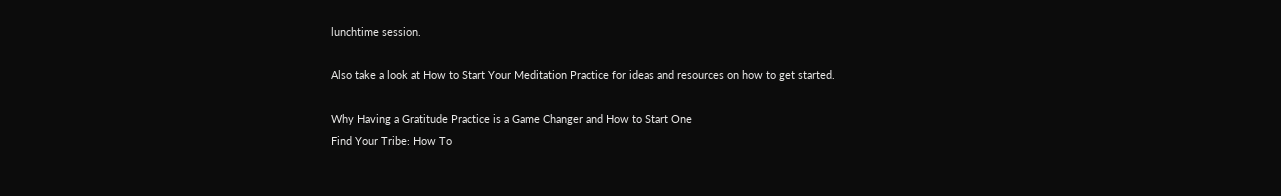lunchtime session.

Also take a look at How to Start Your Meditation Practice for ideas and resources on how to get started.

Why Having a Gratitude Practice is a Game Changer and How to Start One
Find Your Tribe: How To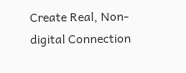Create Real, Non-digital Connection